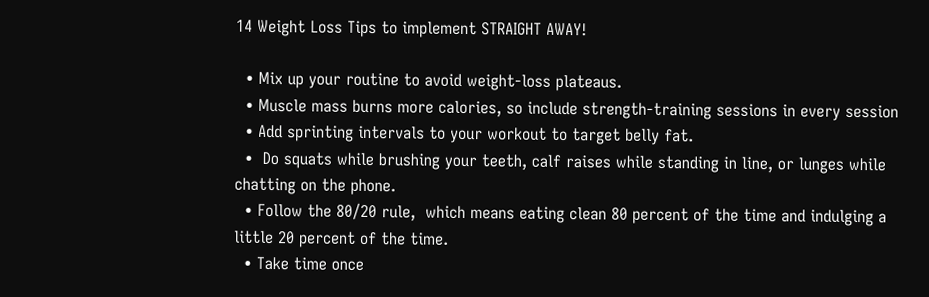14 Weight Loss Tips to implement STRAIGHT AWAY!

  • Mix up your routine to avoid weight-loss plateaus.
  • Muscle mass burns more calories, so include strength-training sessions in every session
  • Add sprinting intervals to your workout to target belly fat.
  •  Do squats while brushing your teeth, calf raises while standing in line, or lunges while chatting on the phone.
  • Follow the 80/20 rule,  which means eating clean 80 percent of the time and indulging a little 20 percent of the time.
  • Take time once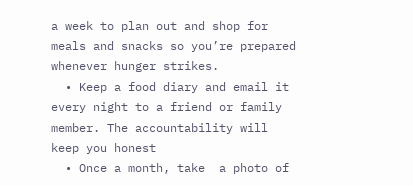a week to plan out and shop for meals and snacks so you’re prepared whenever hunger strikes.
  • Keep a food diary and email it every night to a friend or family member. The accountability will keep you honest
  • Once a month, take  a photo of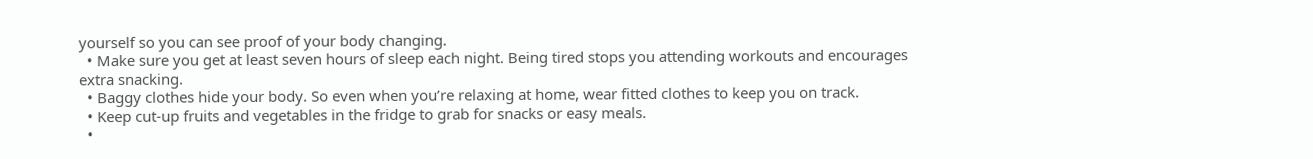yourself so you can see proof of your body changing.
  • Make sure you get at least seven hours of sleep each night. Being tired stops you attending workouts and encourages extra snacking.
  • Baggy clothes hide your body. So even when you’re relaxing at home, wear fitted clothes to keep you on track.
  • Keep cut-up fruits and vegetables in the fridge to grab for snacks or easy meals.
  •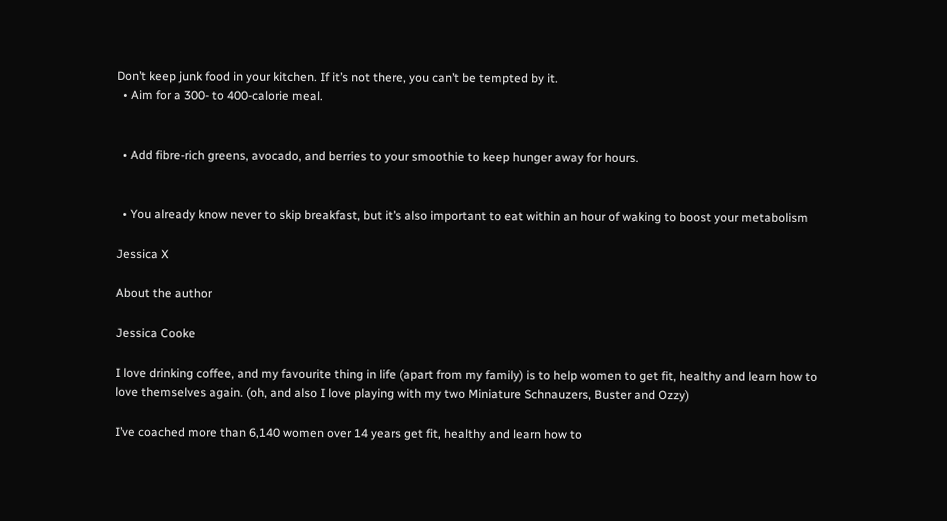Don’t keep junk food in your kitchen. If it’s not there, you can’t be tempted by it.
  • Aim for a 300- to 400-calorie meal.


  • Add fibre-rich greens, avocado, and berries to your smoothie to keep hunger away for hours.


  • You already know never to skip breakfast, but it’s also important to eat within an hour of waking to boost your metabolism

Jessica X

About the author

Jessica Cooke

I love drinking coffee, and my favourite thing in life (apart from my family) is to help women to get fit, healthy and learn how to love themselves again. (oh, and also I love playing with my two Miniature Schnauzers, Buster and Ozzy)

I’ve coached more than 6,140 women over 14 years get fit, healthy and learn how to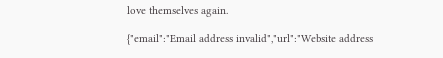love themselves again.

{"email":"Email address invalid","url":"Website address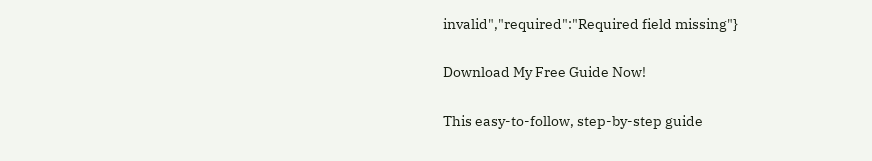invalid","required":"Required field missing"}

Download My Free Guide Now!

This easy-to-follow, step-by-step guide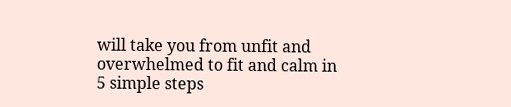will take you from unfit and overwhelmed to fit and calm in 5 simple steps